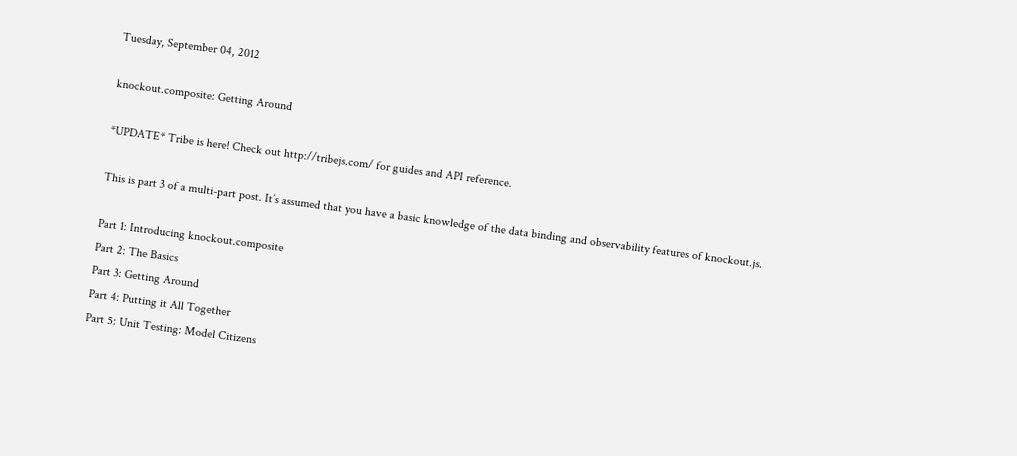Tuesday, September 04, 2012

knockout.composite: Getting Around

*UPDATE* Tribe is here! Check out http://tribejs.com/ for guides and API reference.

This is part 3 of a multi-part post. It’s assumed that you have a basic knowledge of the data binding and observability features of knockout.js.

Part 1: Introducing knockout.composite
Part 2: The Basics
Part 3: Getting Around
Part 4: Putting it All Together
Part 5: Unit Testing: Model Citizens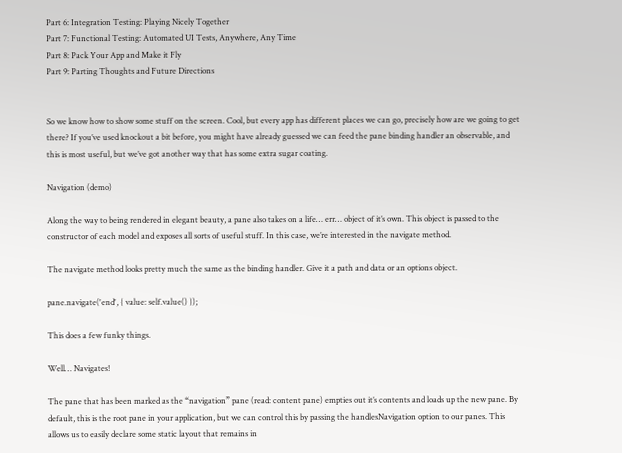Part 6: Integration Testing: Playing Nicely Together
Part 7: Functional Testing: Automated UI Tests, Anywhere, Any Time
Part 8: Pack Your App and Make it Fly
Part 9: Parting Thoughts and Future Directions


So we know how to show some stuff on the screen. Cool, but every app has different places we can go, precisely how are we going to get there? If you’ve used knockout a bit before, you might have already guessed we can feed the pane binding handler an observable, and this is most useful, but we’ve got another way that has some extra sugar coating.

Navigation (demo)

Along the way to being rendered in elegant beauty, a pane also takes on a life… err… object of it’s own. This object is passed to the constructor of each model and exposes all sorts of useful stuff. In this case, we’re interested in the navigate method.

The navigate method looks pretty much the same as the binding handler. Give it a path and data or an options object.

pane.navigate('end', { value: self.value() });

This does a few funky things.

Well… Navigates!

The pane that has been marked as the “navigation” pane (read: content pane) empties out it’s contents and loads up the new pane. By default, this is the root pane in your application, but we can control this by passing the handlesNavigation option to our panes. This allows us to easily declare some static layout that remains in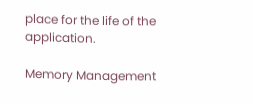place for the life of the application.

Memory Management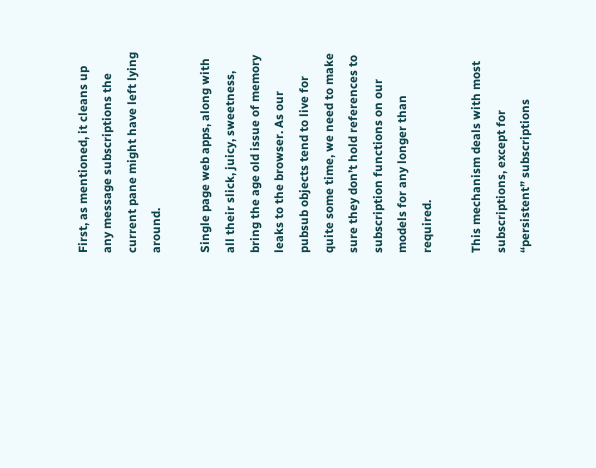First, as mentioned, it cleans up any message subscriptions the current pane might have left lying around.

Single page web apps, along with all their slick, juicy, sweetness, bring the age old issue of memory leaks to the browser. As our pubsub objects tend to live for quite some time, we need to make sure they don’t hold references to subscription functions on our models for any longer than required.

This mechanism deals with most subscriptions, except for “persistent” subscriptions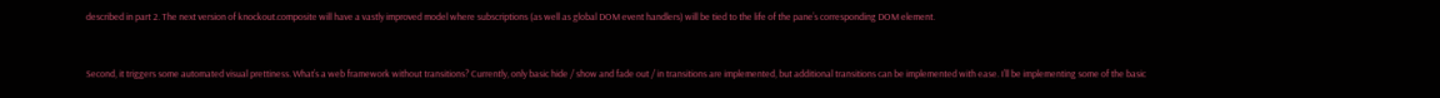described in part 2. The next version of knockout.composite will have a vastly improved model where subscriptions (as well as global DOM event handlers) will be tied to the life of the pane’s corresponding DOM element.


Second, it triggers some automated visual prettiness. What’s a web framework without transitions? Currently, only basic hide / show and fade out / in transitions are implemented, but additional transitions can be implemented with ease. I’ll be implementing some of the basic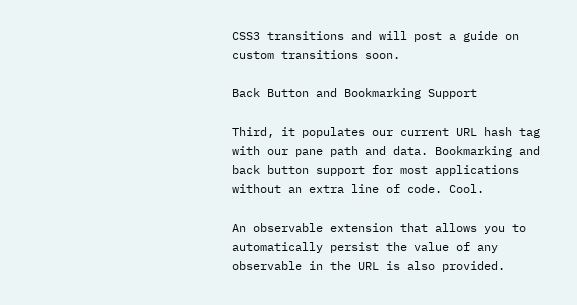CSS3 transitions and will post a guide on custom transitions soon.

Back Button and Bookmarking Support

Third, it populates our current URL hash tag with our pane path and data. Bookmarking and back button support for most applications without an extra line of code. Cool.

An observable extension that allows you to automatically persist the value of any observable in the URL is also provided.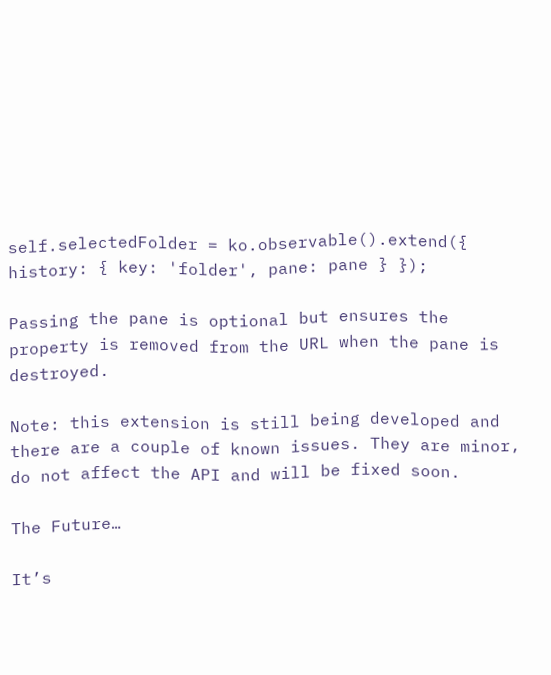self.selectedFolder = ko.observable().extend({ history: { key: 'folder', pane: pane } });

Passing the pane is optional but ensures the property is removed from the URL when the pane is destroyed.

Note: this extension is still being developed and there are a couple of known issues. They are minor, do not affect the API and will be fixed soon.

The Future…

It’s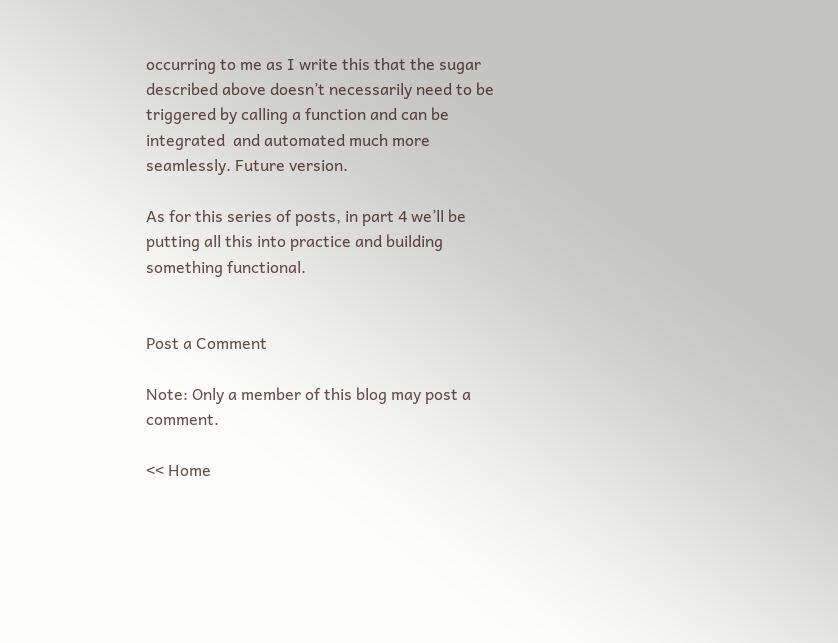occurring to me as I write this that the sugar described above doesn’t necessarily need to be triggered by calling a function and can be integrated  and automated much more seamlessly. Future version.

As for this series of posts, in part 4 we’ll be putting all this into practice and building something functional.


Post a Comment

Note: Only a member of this blog may post a comment.

<< Home